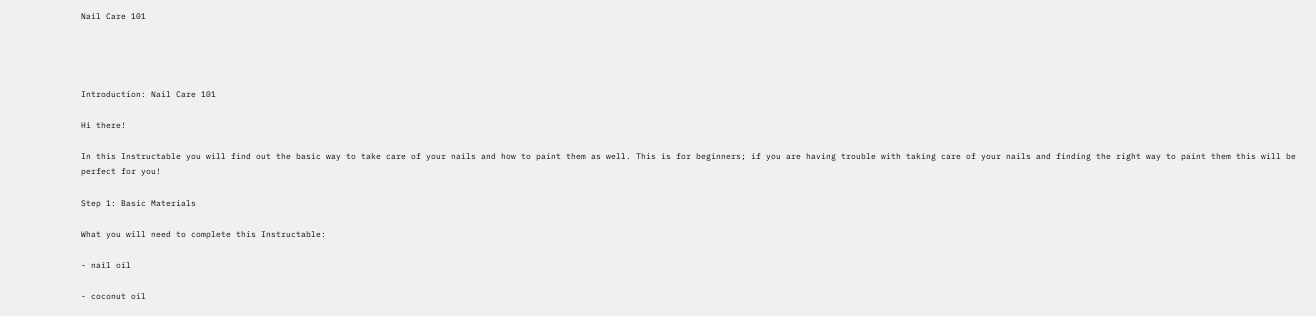Nail Care 101




Introduction: Nail Care 101

Hi there!

In this Instructable you will find out the basic way to take care of your nails and how to paint them as well. This is for beginners; if you are having trouble with taking care of your nails and finding the right way to paint them this will be perfect for you!

Step 1: Basic Materials

What you will need to complete this Instructable:

- nail oil

- coconut oil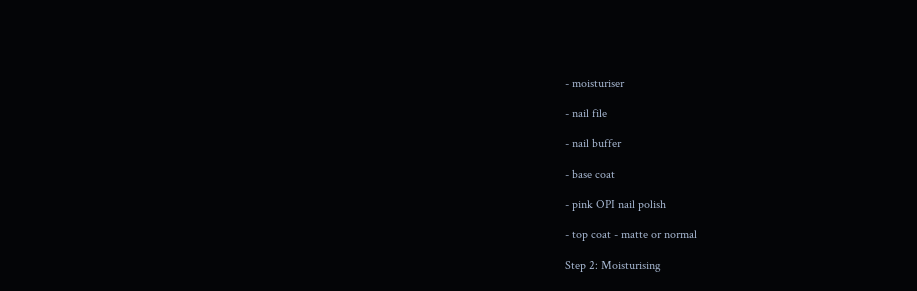- moisturiser

- nail file

- nail buffer

- base coat

- pink OPI nail polish

- top coat - matte or normal

Step 2: Moisturising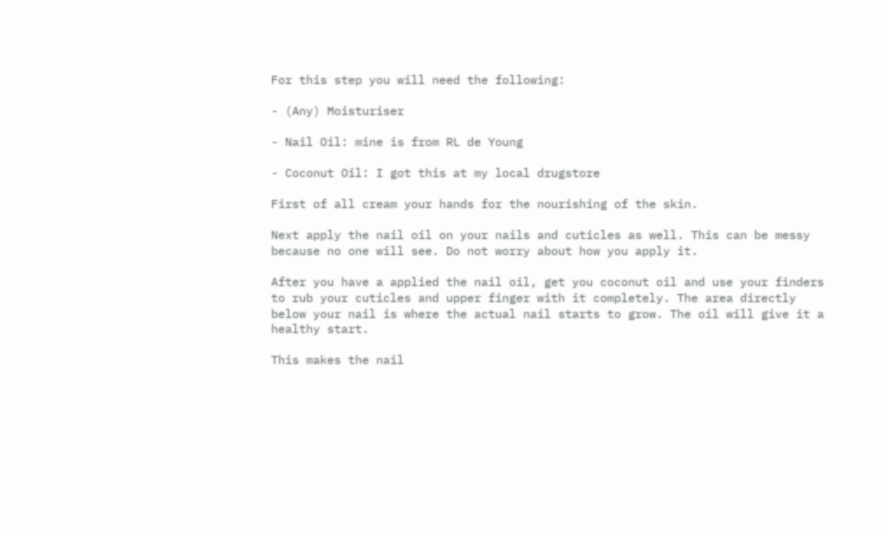For this step you will need the following:

- (Any) Moisturiser

- Nail Oil: mine is from RL de Young

- Coconut Oil: I got this at my local drugstore

First of all cream your hands for the nourishing of the skin.

Next apply the nail oil on your nails and cuticles as well. This can be messy because no one will see. Do not worry about how you apply it.

After you have a applied the nail oil, get you coconut oil and use your finders to rub your cuticles and upper finger with it completely. The area directly below your nail is where the actual nail starts to grow. The oil will give it a healthy start.

This makes the nail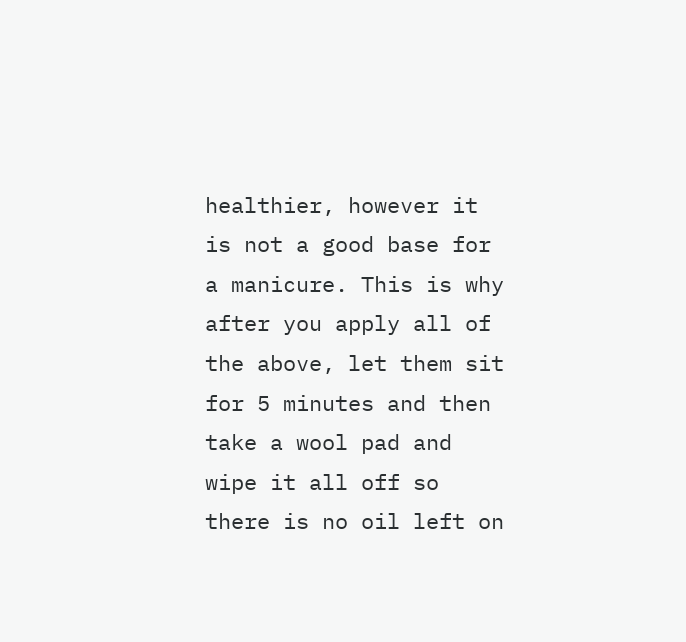healthier, however it is not a good base for a manicure. This is why after you apply all of the above, let them sit for 5 minutes and then take a wool pad and wipe it all off so there is no oil left on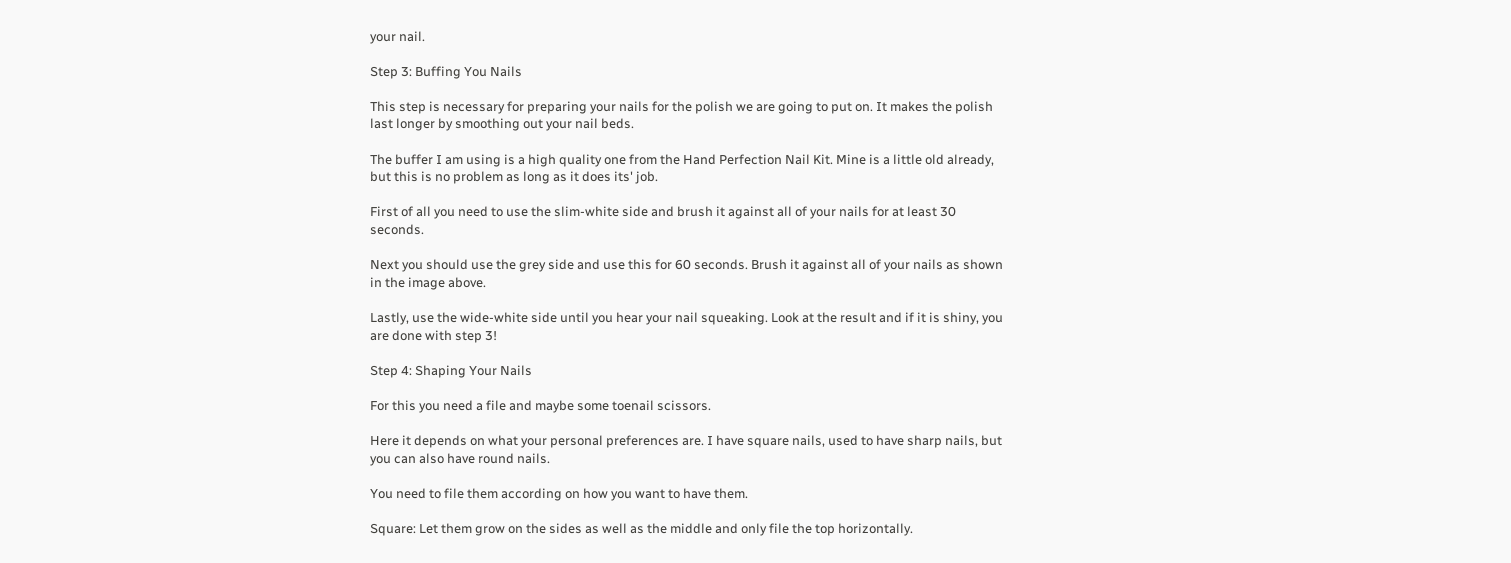your nail.

Step 3: Buffing You Nails

This step is necessary for preparing your nails for the polish we are going to put on. It makes the polish last longer by smoothing out your nail beds.

The buffer I am using is a high quality one from the Hand Perfection Nail Kit. Mine is a little old already, but this is no problem as long as it does its' job.

First of all you need to use the slim-white side and brush it against all of your nails for at least 30 seconds.

Next you should use the grey side and use this for 60 seconds. Brush it against all of your nails as shown in the image above.

Lastly, use the wide-white side until you hear your nail squeaking. Look at the result and if it is shiny, you are done with step 3!

Step 4: Shaping Your Nails

For this you need a file and maybe some toenail scissors.

Here it depends on what your personal preferences are. I have square nails, used to have sharp nails, but you can also have round nails.

You need to file them according on how you want to have them.

Square: Let them grow on the sides as well as the middle and only file the top horizontally.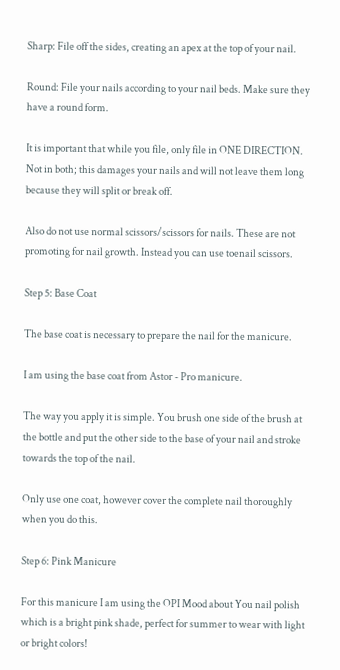Sharp: File off the sides, creating an apex at the top of your nail.

Round: File your nails according to your nail beds. Make sure they have a round form.

It is important that while you file, only file in ONE DIRECTION. Not in both; this damages your nails and will not leave them long because they will split or break off.

Also do not use normal scissors/scissors for nails. These are not promoting for nail growth. Instead you can use toenail scissors.

Step 5: Base Coat

The base coat is necessary to prepare the nail for the manicure.

I am using the base coat from Astor - Pro manicure.

The way you apply it is simple. You brush one side of the brush at the bottle and put the other side to the base of your nail and stroke towards the top of the nail.

Only use one coat, however cover the complete nail thoroughly when you do this.

Step 6: Pink Manicure

For this manicure I am using the OPI Mood about You nail polish which is a bright pink shade, perfect for summer to wear with light or bright colors!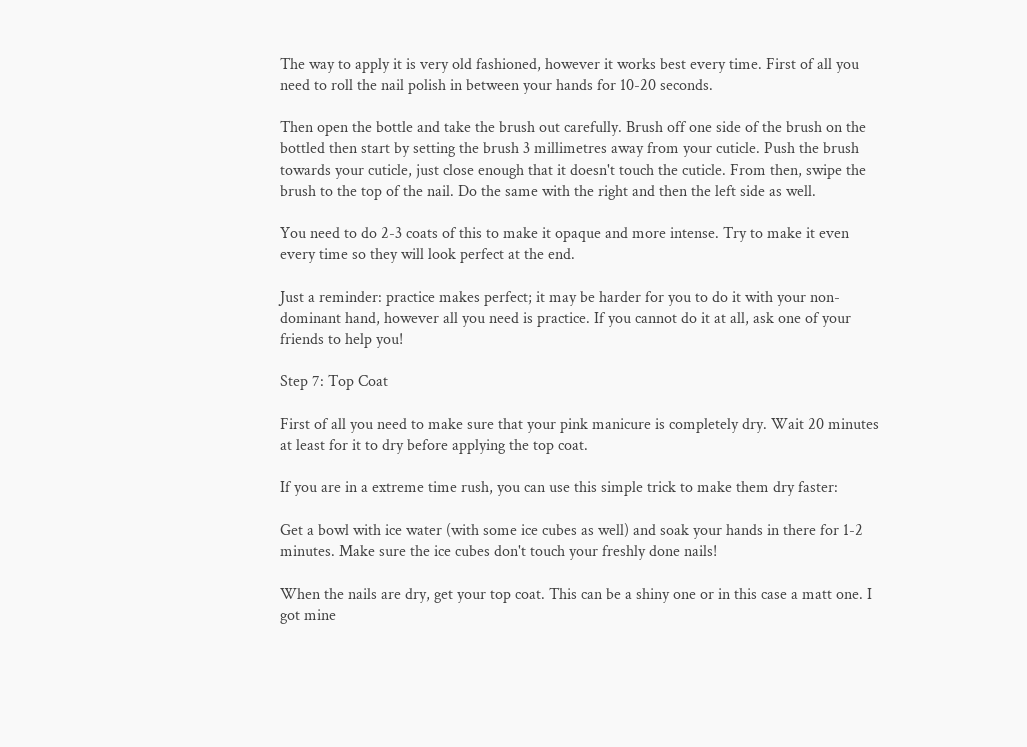The way to apply it is very old fashioned, however it works best every time. First of all you need to roll the nail polish in between your hands for 10-20 seconds.

Then open the bottle and take the brush out carefully. Brush off one side of the brush on the bottled then start by setting the brush 3 millimetres away from your cuticle. Push the brush towards your cuticle, just close enough that it doesn't touch the cuticle. From then, swipe the brush to the top of the nail. Do the same with the right and then the left side as well.

You need to do 2-3 coats of this to make it opaque and more intense. Try to make it even every time so they will look perfect at the end.

Just a reminder: practice makes perfect; it may be harder for you to do it with your non-dominant hand, however all you need is practice. If you cannot do it at all, ask one of your friends to help you!

Step 7: Top Coat

First of all you need to make sure that your pink manicure is completely dry. Wait 20 minutes at least for it to dry before applying the top coat.

If you are in a extreme time rush, you can use this simple trick to make them dry faster:

Get a bowl with ice water (with some ice cubes as well) and soak your hands in there for 1-2 minutes. Make sure the ice cubes don't touch your freshly done nails!

When the nails are dry, get your top coat. This can be a shiny one or in this case a matt one. I got mine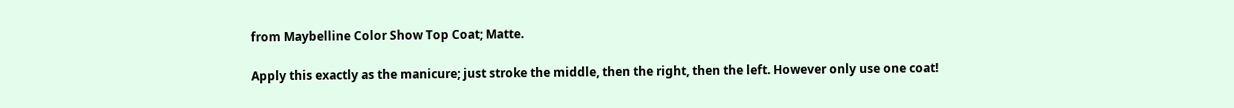from Maybelline Color Show Top Coat; Matte.

Apply this exactly as the manicure; just stroke the middle, then the right, then the left. However only use one coat!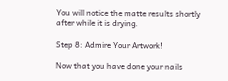You will notice the matte results shortly after while it is drying.

Step 8: Admire Your Artwork!

Now that you have done your nails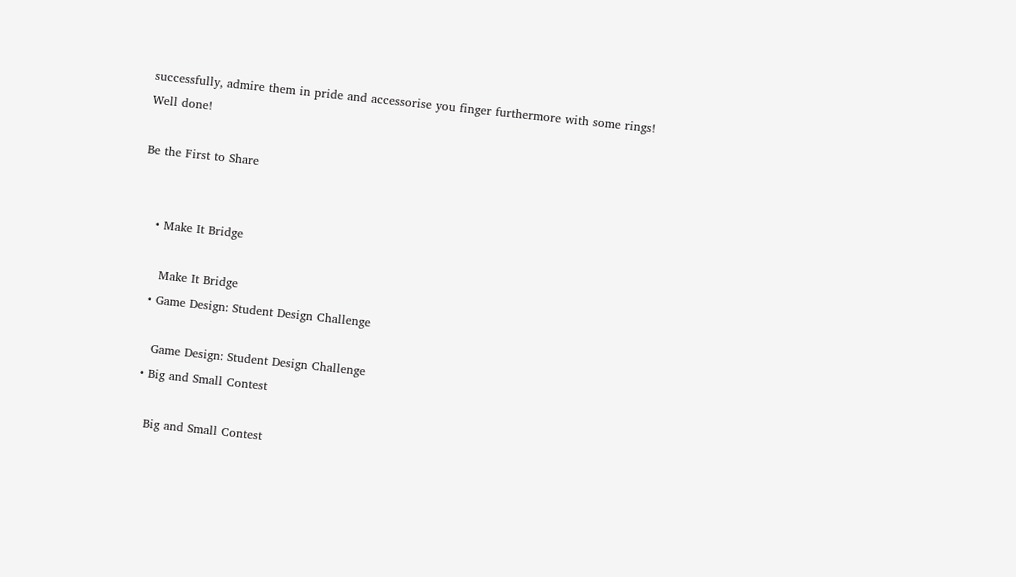successfully, admire them in pride and accessorise you finger furthermore with some rings!
Well done!

Be the First to Share


    • Make It Bridge

      Make It Bridge
    • Game Design: Student Design Challenge

      Game Design: Student Design Challenge
    • Big and Small Contest

      Big and Small Contest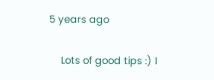5 years ago

    Lots of good tips :) I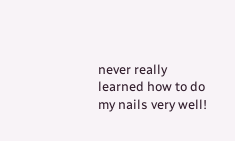never really learned how to do my nails very well!